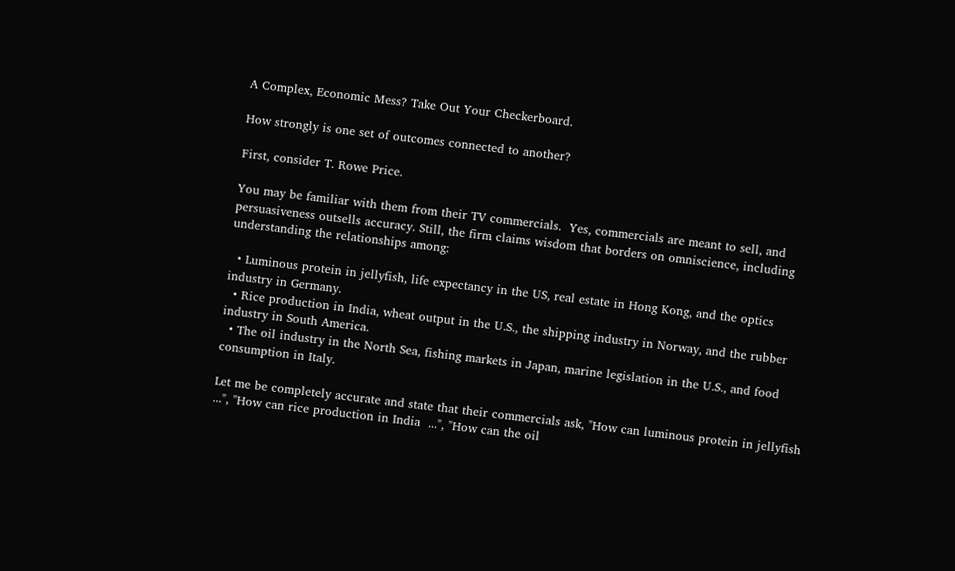A Complex, Economic Mess? Take Out Your Checkerboard.

How strongly is one set of outcomes connected to another?

First, consider T. Rowe Price.

You may be familiar with them from their TV commercials.  Yes, commercials are meant to sell, and persuasiveness outsells accuracy. Still, the firm claims wisdom that borders on omniscience, including understanding the relationships among:

  • Luminous protein in jellyfish, life expectancy in the US, real estate in Hong Kong, and the optics industry in Germany.
  • Rice production in India, wheat output in the U.S., the shipping industry in Norway, and the rubber industry in South America.
  • The oil industry in the North Sea, fishing markets in Japan, marine legislation in the U.S., and food consumption in Italy.

Let me be completely accurate and state that their commercials ask, "How can luminous protein in jellyfish  ...", "How can rice production in India  ...", "How can the oil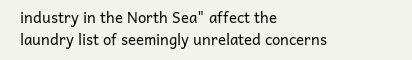industry in the North Sea" affect the laundry list of seemingly unrelated concerns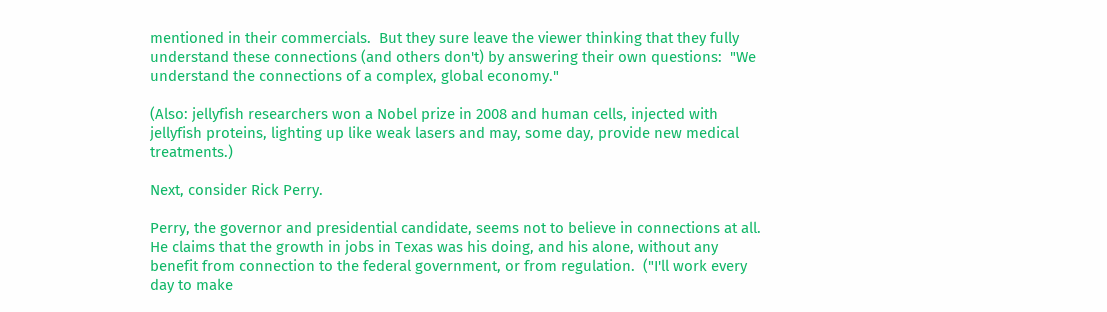mentioned in their commercials.  But they sure leave the viewer thinking that they fully understand these connections (and others don't) by answering their own questions:  "We understand the connections of a complex, global economy."

(Also: jellyfish researchers won a Nobel prize in 2008 and human cells, injected with jellyfish proteins, lighting up like weak lasers and may, some day, provide new medical treatments.)

Next, consider Rick Perry.

Perry, the governor and presidential candidate, seems not to believe in connections at all.  He claims that the growth in jobs in Texas was his doing, and his alone, without any benefit from connection to the federal government, or from regulation.  ("I'll work every day to make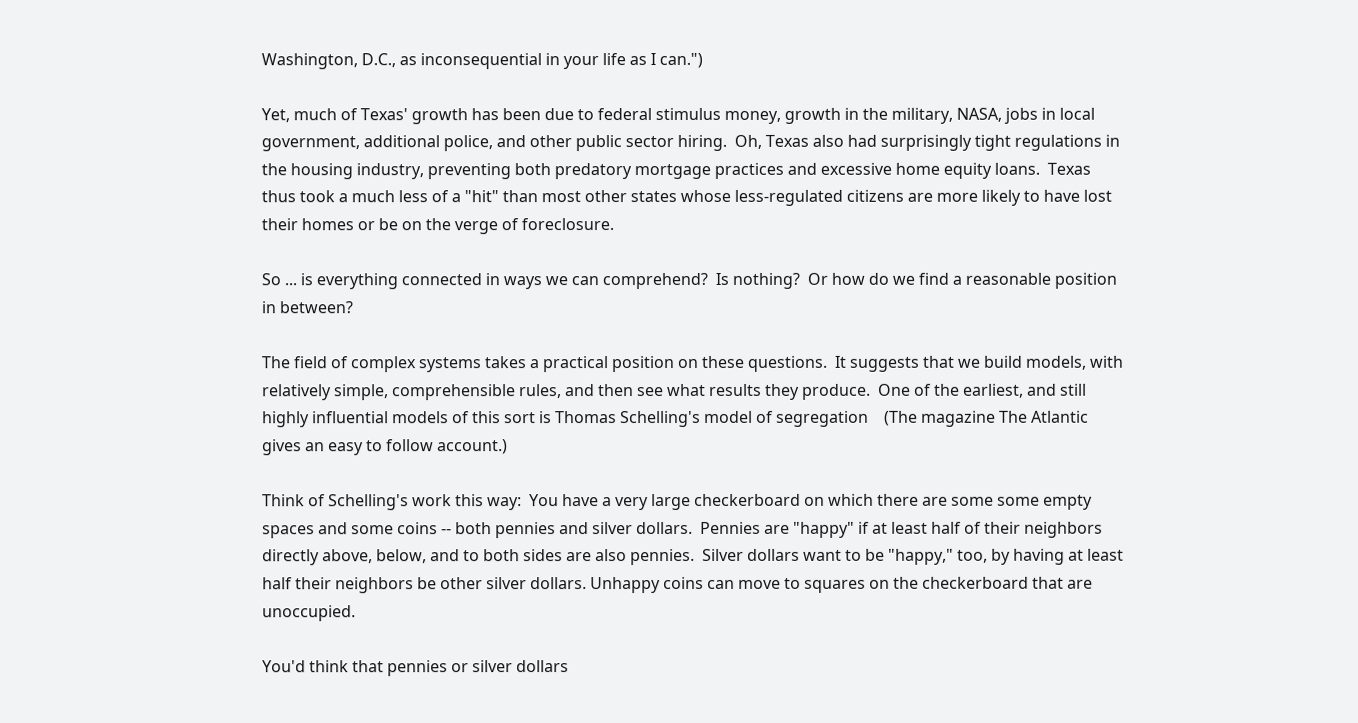Washington, D.C., as inconsequential in your life as I can.")

Yet, much of Texas' growth has been due to federal stimulus money, growth in the military, NASA, jobs in local government, additional police, and other public sector hiring.  Oh, Texas also had surprisingly tight regulations in the housing industry, preventing both predatory mortgage practices and excessive home equity loans.  Texas thus took a much less of a "hit" than most other states whose less-regulated citizens are more likely to have lost their homes or be on the verge of foreclosure.

So ... is everything connected in ways we can comprehend?  Is nothing?  Or how do we find a reasonable position in between?

The field of complex systems takes a practical position on these questions.  It suggests that we build models, with relatively simple, comprehensible rules, and then see what results they produce.  One of the earliest, and still highly influential models of this sort is Thomas Schelling's model of segregation    (The magazine The Atlantic gives an easy to follow account.)

Think of Schelling's work this way:  You have a very large checkerboard on which there are some some empty spaces and some coins -- both pennies and silver dollars.  Pennies are "happy" if at least half of their neighbors directly above, below, and to both sides are also pennies.  Silver dollars want to be "happy," too, by having at least half their neighbors be other silver dollars. Unhappy coins can move to squares on the checkerboard that are unoccupied.

You'd think that pennies or silver dollars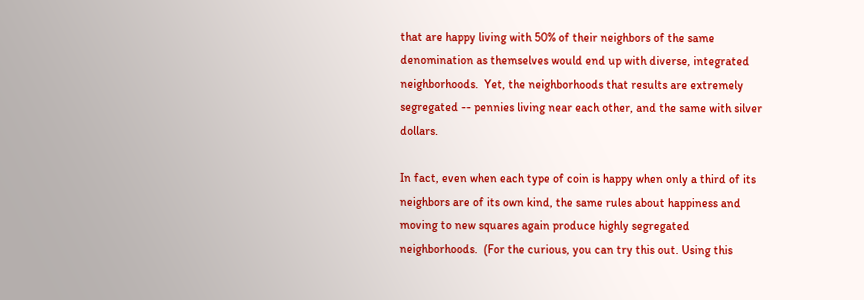that are happy living with 50% of their neighbors of the same denomination as themselves would end up with diverse, integrated neighborhoods.  Yet, the neighborhoods that results are extremely segregated -- pennies living near each other, and the same with silver dollars.

In fact, even when each type of coin is happy when only a third of its neighbors are of its own kind, the same rules about happiness and moving to new squares again produce highly segregated neighborhoods.  (For the curious, you can try this out. Using this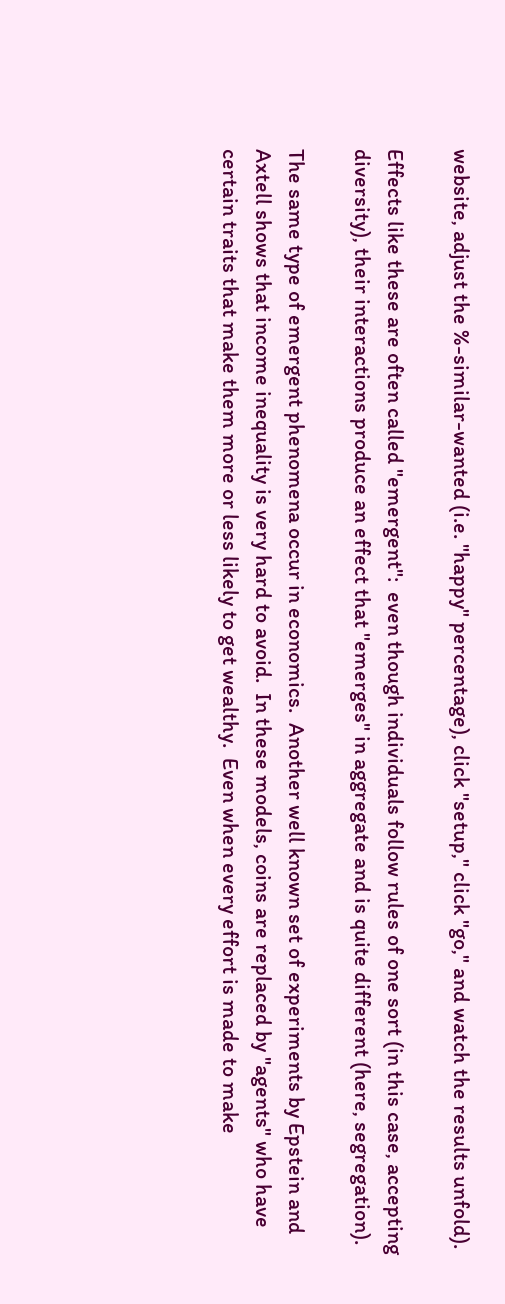website, adjust the %-similar-wanted (i.e. "happy" percentage), click "setup," click "go," and watch the results unfold).

Effects like these are often called "emergent":  even though individuals follow rules of one sort (in this case, accepting diversity), their interactions produce an effect that "emerges" in aggregate and is quite different (here, segregation).

The same type of emergent phenomena occur in economics.  Another well known set of experiments by Epstein and Axtell shows that income inequality is very hard to avoid.  In these models, coins are replaced by "agents" who have certain traits that make them more or less likely to get wealthy.  Even when every effort is made to make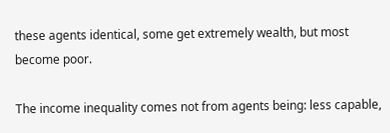these agents identical, some get extremely wealth, but most become poor.

The income inequality comes not from agents being: less capable,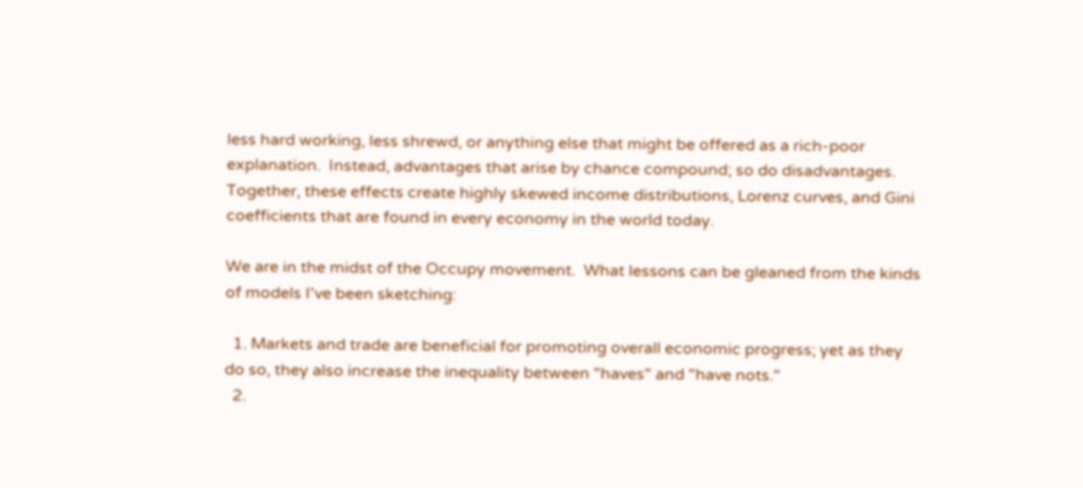less hard working, less shrewd, or anything else that might be offered as a rich-poor explanation.  Instead, advantages that arise by chance compound; so do disadvantages.  Together, these effects create highly skewed income distributions, Lorenz curves, and Gini coefficients that are found in every economy in the world today.

We are in the midst of the Occupy movement.  What lessons can be gleaned from the kinds of models I've been sketching:

  1. Markets and trade are beneficial for promoting overall economic progress; yet as they do so, they also increase the inequality between "haves" and "have nots."
  2.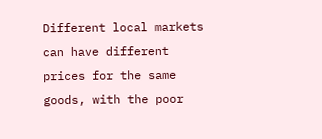Different local markets can have different prices for the same goods, with the poor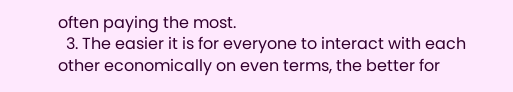often paying the most.
  3. The easier it is for everyone to interact with each other economically on even terms, the better for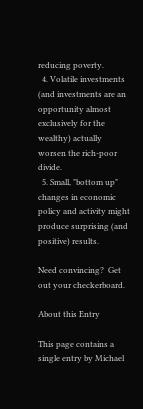reducing poverty.
  4. Volatile investments (and investments are an opportunity almost exclusively for the wealthy) actually worsen the rich-poor divide.
  5. Small, "bottom up" changes in economic policy and activity might produce surprising (and positive) results.

Need convincing?  Get out your checkerboard.

About this Entry

This page contains a single entry by Michael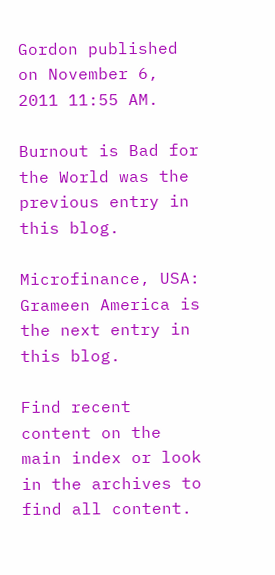Gordon published on November 6, 2011 11:55 AM.

Burnout is Bad for the World was the previous entry in this blog.

Microfinance, USA: Grameen America is the next entry in this blog.

Find recent content on the main index or look in the archives to find all content.